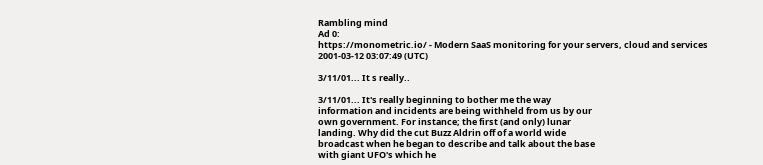Rambling mind
Ad 0:
https://monometric.io/ - Modern SaaS monitoring for your servers, cloud and services
2001-03-12 03:07:49 (UTC)

3/11/01... It s really..

3/11/01... It's really beginning to bother me the way
information and incidents are being withheld from us by our
own government. For instance; the first (and only) lunar
landing. Why did the cut Buzz Aldrin off of a world wide
broadcast when he began to describe and talk about the base
with giant UFO's which he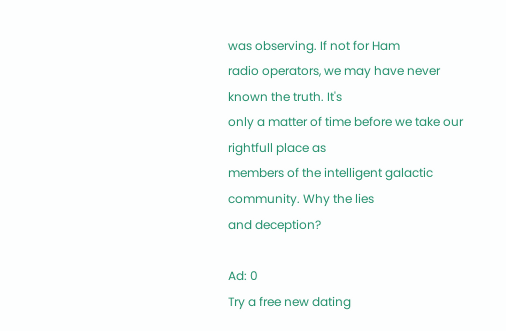was observing. If not for Ham
radio operators, we may have never known the truth. It's
only a matter of time before we take our rightfull place as
members of the intelligent galactic community. Why the lies
and deception?

Ad: 0
Try a free new dating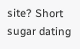site? Short sugar dating